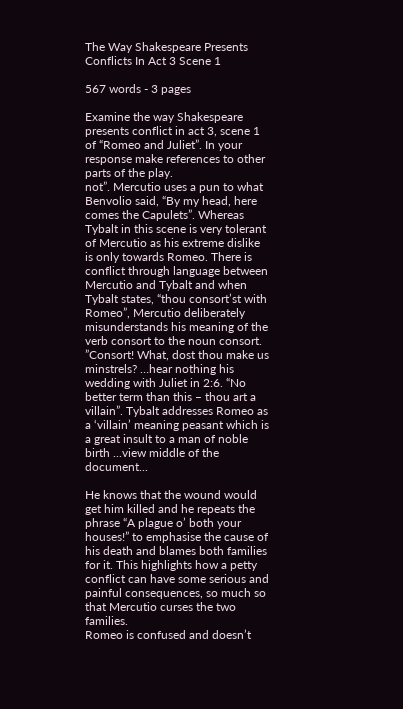The Way Shakespeare Presents Conflicts In Act 3 Scene 1

567 words - 3 pages

Examine the way Shakespeare presents conflict in act 3, scene 1 of “Romeo and Juliet”. In your response make references to other parts of the play.
not”. Mercutio uses a pun to what Benvolio said, “By my head, here comes the Capulets”. Whereas Tybalt in this scene is very tolerant of Mercutio as his extreme dislike is only towards Romeo. There is conflict through language between Mercutio and Tybalt and when Tybalt states, “thou consort’st with Romeo”, Mercutio deliberately misunderstands his meaning of the verb consort to the noun consort. ”Consort! What, dost thou make us minstrels? …hear nothing his wedding with Juliet in 2:6. “No better term than this – thou art a villain”. Tybalt addresses Romeo as a ‘villain’ meaning peasant which is a great insult to a man of noble birth ...view middle of the document...

He knows that the wound would get him killed and he repeats the phrase “A plague o’ both your houses!” to emphasise the cause of his death and blames both families for it. This highlights how a petty conflict can have some serious and painful consequences, so much so that Mercutio curses the two families.
Romeo is confused and doesn’t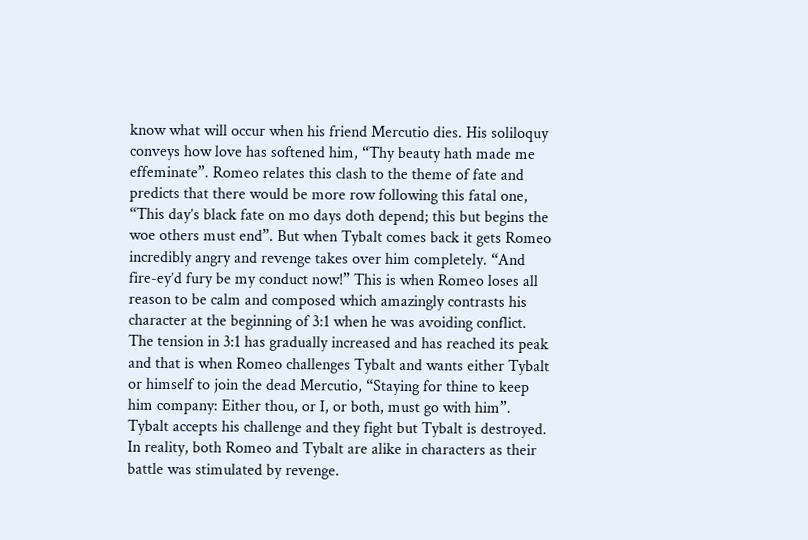know what will occur when his friend Mercutio dies. His soliloquy conveys how love has softened him, “Thy beauty hath made me effeminate”. Romeo relates this clash to the theme of fate and predicts that there would be more row following this fatal one, “This day’s black fate on mo days doth depend; this but begins the woe others must end”. But when Tybalt comes back it gets Romeo incredibly angry and revenge takes over him completely. “And fire-ey’d fury be my conduct now!” This is when Romeo loses all reason to be calm and composed which amazingly contrasts his character at the beginning of 3:1 when he was avoiding conflict.
The tension in 3:1 has gradually increased and has reached its peak and that is when Romeo challenges Tybalt and wants either Tybalt or himself to join the dead Mercutio, “Staying for thine to keep him company: Either thou, or I, or both, must go with him”. Tybalt accepts his challenge and they fight but Tybalt is destroyed. In reality, both Romeo and Tybalt are alike in characters as their battle was stimulated by revenge.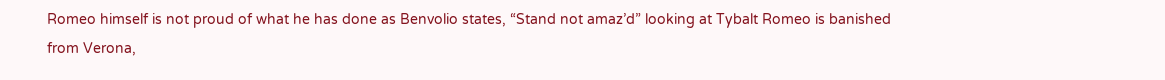Romeo himself is not proud of what he has done as Benvolio states, “Stand not amaz’d” looking at Tybalt Romeo is banished from Verona,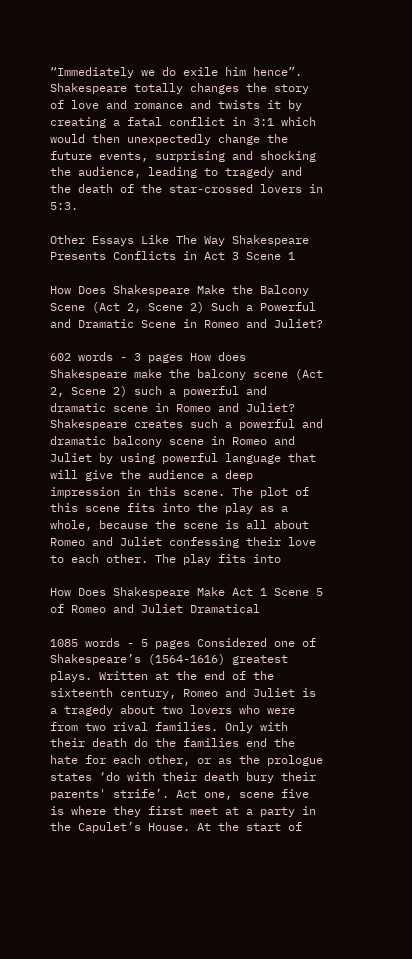“Immediately we do exile him hence”. Shakespeare totally changes the story of love and romance and twists it by creating a fatal conflict in 3:1 which would then unexpectedly change the future events, surprising and shocking the audience, leading to tragedy and the death of the star-crossed lovers in 5:3.

Other Essays Like The Way Shakespeare Presents Conflicts in Act 3 Scene 1

How Does Shakespeare Make the Balcony Scene (Act 2, Scene 2) Such a Powerful and Dramatic Scene in Romeo and Juliet?

602 words - 3 pages How does Shakespeare make the balcony scene (Act 2, Scene 2) such a powerful and dramatic scene in Romeo and Juliet? Shakespeare creates such a powerful and dramatic balcony scene in Romeo and Juliet by using powerful language that will give the audience a deep impression in this scene. The plot of this scene fits into the play as a whole, because the scene is all about Romeo and Juliet confessing their love to each other. The play fits into

How Does Shakespeare Make Act 1 Scene 5 of Romeo and Juliet Dramatical

1085 words - 5 pages Considered one of Shakespeare’s (1564-1616) greatest plays. Written at the end of the sixteenth century, Romeo and Juliet is a tragedy about two lovers who were from two rival families. Only with their death do the families end the hate for each other, or as the prologue states ‘do with their death bury their parents' strife’. Act one, scene five is where they first meet at a party in the Capulet’s House. At the start of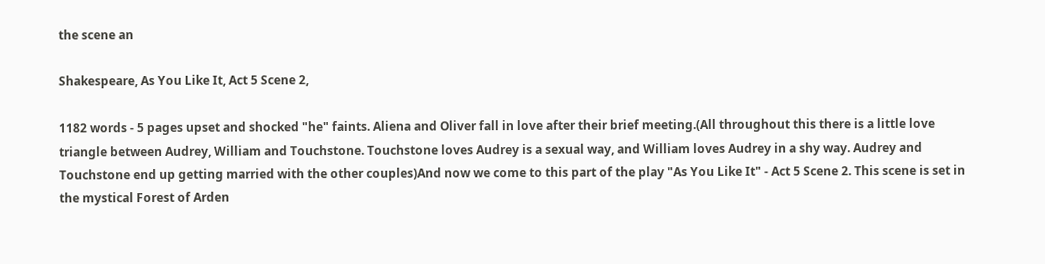the scene an

Shakespeare, As You Like It, Act 5 Scene 2,

1182 words - 5 pages upset and shocked "he" faints. Aliena and Oliver fall in love after their brief meeting.(All throughout this there is a little love triangle between Audrey, William and Touchstone. Touchstone loves Audrey is a sexual way, and William loves Audrey in a shy way. Audrey and Touchstone end up getting married with the other couples)And now we come to this part of the play "As You Like It" - Act 5 Scene 2. This scene is set in the mystical Forest of Arden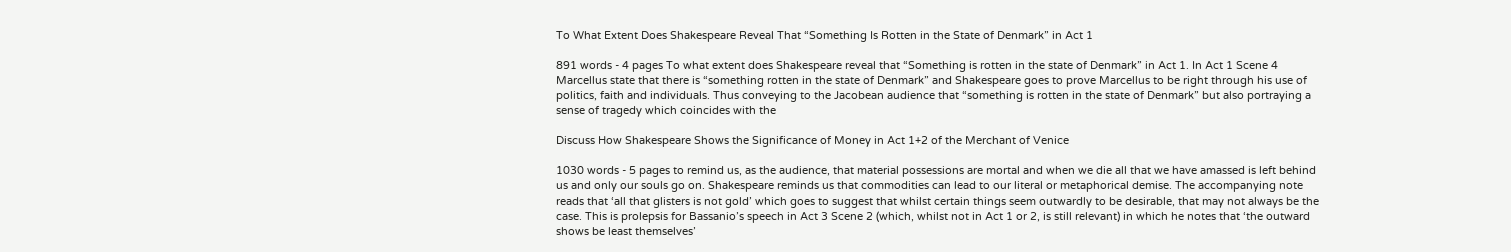To What Extent Does Shakespeare Reveal That “Something Is Rotten in the State of Denmark” in Act 1

891 words - 4 pages To what extent does Shakespeare reveal that “Something is rotten in the state of Denmark” in Act 1. In Act 1 Scene 4 Marcellus state that there is “something rotten in the state of Denmark” and Shakespeare goes to prove Marcellus to be right through his use of politics, faith and individuals. Thus conveying to the Jacobean audience that “something is rotten in the state of Denmark” but also portraying a sense of tragedy which coincides with the

Discuss How Shakespeare Shows the Significance of Money in Act 1+2 of the Merchant of Venice

1030 words - 5 pages to remind us, as the audience, that material possessions are mortal and when we die all that we have amassed is left behind us and only our souls go on. Shakespeare reminds us that commodities can lead to our literal or metaphorical demise. The accompanying note reads that ‘all that glisters is not gold’ which goes to suggest that whilst certain things seem outwardly to be desirable, that may not always be the case. This is prolepsis for Bassanio’s speech in Act 3 Scene 2 (which, whilst not in Act 1 or 2, is still relevant) in which he notes that ‘the outward shows be least themselves’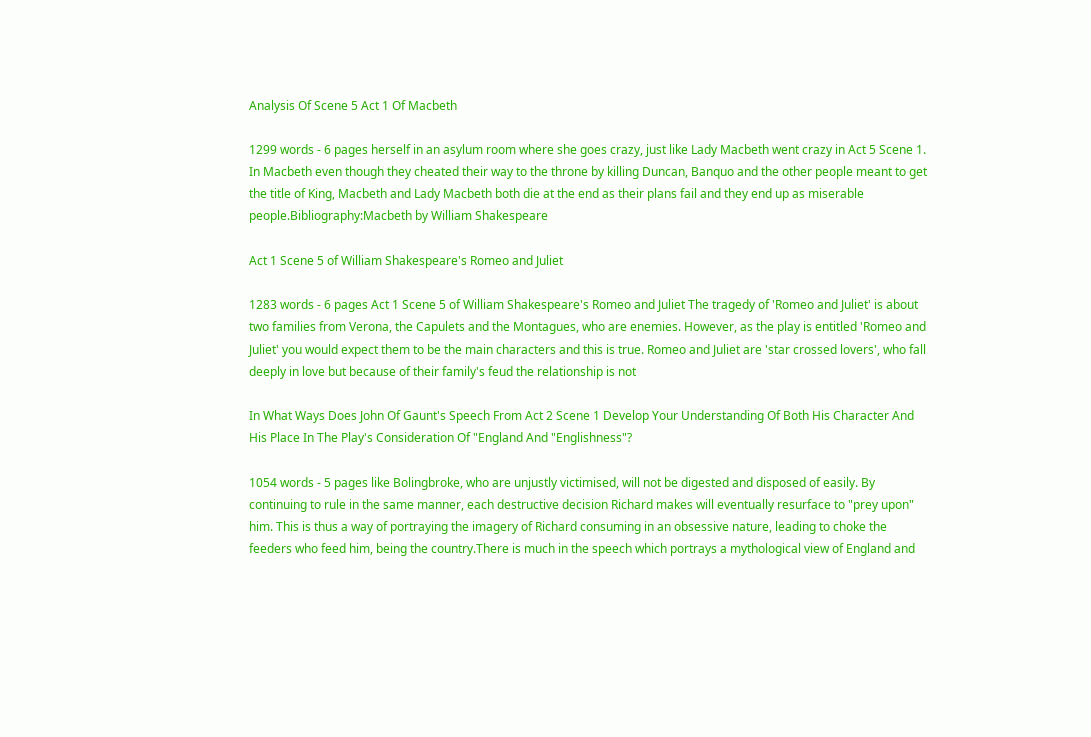Analysis Of Scene 5 Act 1 Of Macbeth

1299 words - 6 pages herself in an asylum room where she goes crazy, just like Lady Macbeth went crazy in Act 5 Scene 1. In Macbeth even though they cheated their way to the throne by killing Duncan, Banquo and the other people meant to get the title of King, Macbeth and Lady Macbeth both die at the end as their plans fail and they end up as miserable people.Bibliography:Macbeth by William Shakespeare

Act 1 Scene 5 of William Shakespeare's Romeo and Juliet

1283 words - 6 pages Act 1 Scene 5 of William Shakespeare's Romeo and Juliet The tragedy of 'Romeo and Juliet' is about two families from Verona, the Capulets and the Montagues, who are enemies. However, as the play is entitled 'Romeo and Juliet' you would expect them to be the main characters and this is true. Romeo and Juliet are 'star crossed lovers', who fall deeply in love but because of their family's feud the relationship is not

In What Ways Does John Of Gaunt's Speech From Act 2 Scene 1 Develop Your Understanding Of Both His Character And His Place In The Play's Consideration Of "England And "Englishness"?

1054 words - 5 pages like Bolingbroke, who are unjustly victimised, will not be digested and disposed of easily. By continuing to rule in the same manner, each destructive decision Richard makes will eventually resurface to "prey upon" him. This is thus a way of portraying the imagery of Richard consuming in an obsessive nature, leading to choke the feeders who feed him, being the country.There is much in the speech which portrays a mythological view of England and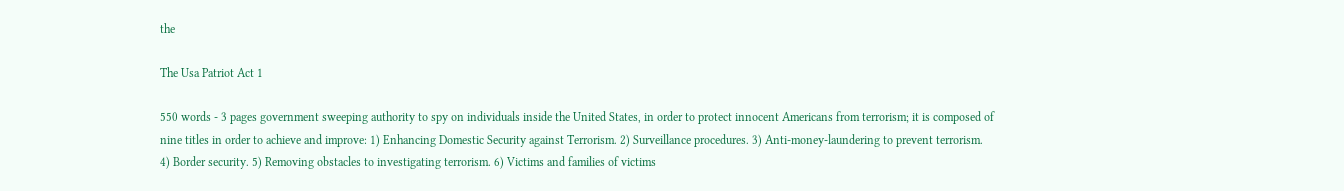the

The Usa Patriot Act 1

550 words - 3 pages government sweeping authority to spy on individuals inside the United States, in order to protect innocent Americans from terrorism; it is composed of nine titles in order to achieve and improve: 1) Enhancing Domestic Security against Terrorism. 2) Surveillance procedures. 3) Anti-money-laundering to prevent terrorism. 4) Border security. 5) Removing obstacles to investigating terrorism. 6) Victims and families of victims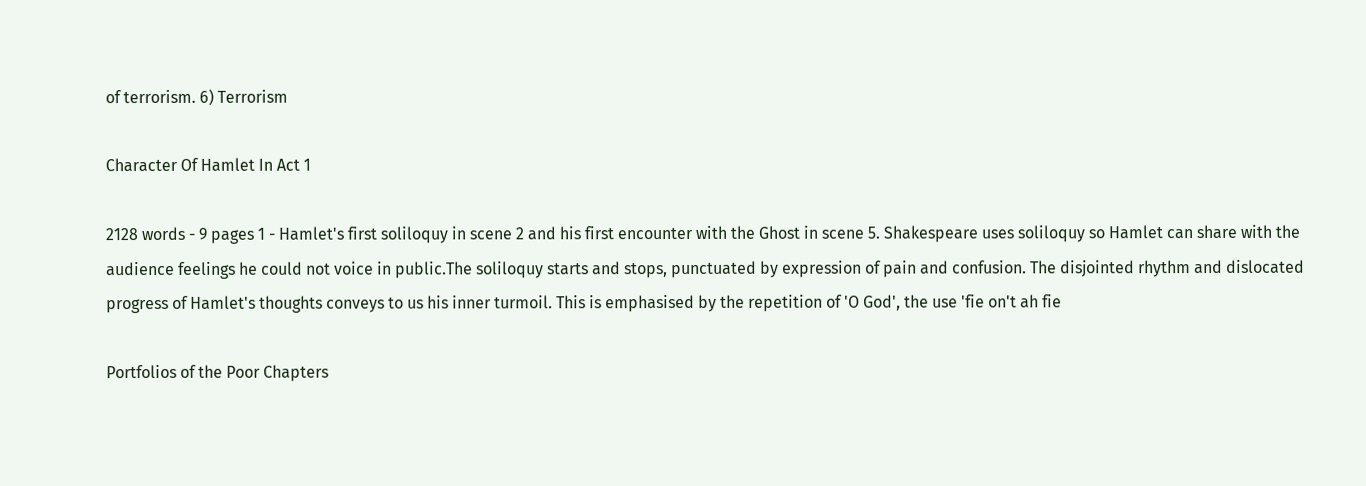of terrorism. 6) Terrorism

Character Of Hamlet In Act 1

2128 words - 9 pages 1 - Hamlet's first soliloquy in scene 2 and his first encounter with the Ghost in scene 5. Shakespeare uses soliloquy so Hamlet can share with the audience feelings he could not voice in public.The soliloquy starts and stops, punctuated by expression of pain and confusion. The disjointed rhythm and dislocated progress of Hamlet's thoughts conveys to us his inner turmoil. This is emphasised by the repetition of 'O God', the use 'fie on't ah fie

Portfolios of the Poor Chapters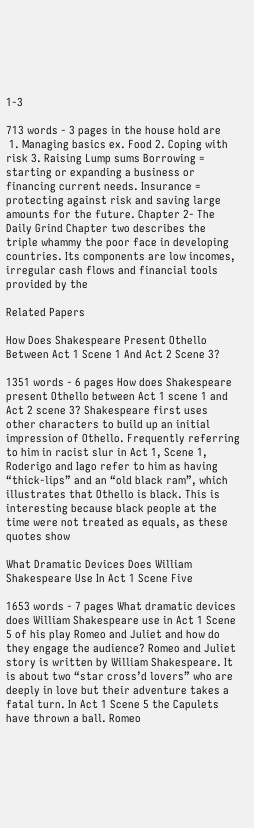1-3

713 words - 3 pages in the house hold are
 1. Managing basics ex. Food 2. Coping with risk 3. Raising Lump sums Borrowing = starting or expanding a business or financing current needs. Insurance = protecting against risk and saving large amounts for the future. Chapter 2- The Daily Grind Chapter two describes the triple whammy the poor face in developing countries. Its components are low incomes, irregular cash flows and financial tools provided by the

Related Papers

How Does Shakespeare Present Othello Between Act 1 Scene 1 And Act 2 Scene 3?

1351 words - 6 pages How does Shakespeare present Othello between Act 1 scene 1 and Act 2 scene 3? Shakespeare first uses other characters to build up an initial impression of Othello. Frequently referring to him in racist slur in Act 1, Scene 1, Roderigo and Iago refer to him as having “thick-lips” and an “old black ram”, which illustrates that Othello is black. This is interesting because black people at the time were not treated as equals, as these quotes show

What Dramatic Devices Does William Shakespeare Use In Act 1 Scene Five

1653 words - 7 pages What dramatic devices does William Shakespeare use in Act 1 Scene 5 of his play Romeo and Juliet and how do they engage the audience? Romeo and Juliet story is written by William Shakespeare. It is about two “star cross’d lovers” who are deeply in love but their adventure takes a fatal turn. In Act 1 Scene 5 the Capulets have thrown a ball. Romeo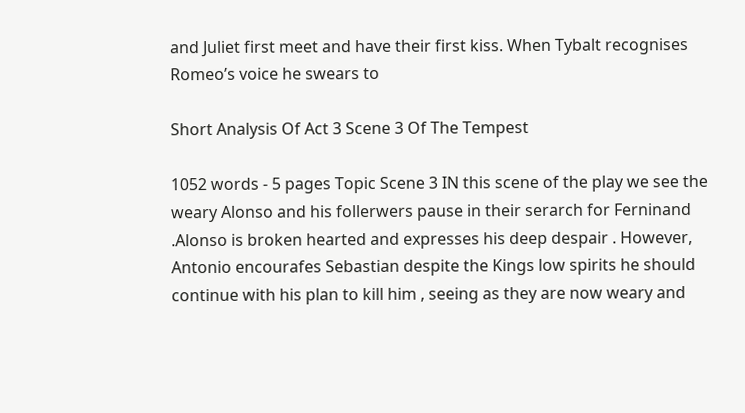and Juliet first meet and have their first kiss. When Tybalt recognises Romeo’s voice he swears to

Short Analysis Of Act 3 Scene 3 Of The Tempest

1052 words - 5 pages Topic Scene 3 IN this scene of the play we see the weary Alonso and his follerwers pause in their serarch for Ferninand .Alonso is broken hearted and expresses his deep despair . However, Antonio encourafes Sebastian despite the Kings low spirits he should continue with his plan to kill him , seeing as they are now weary and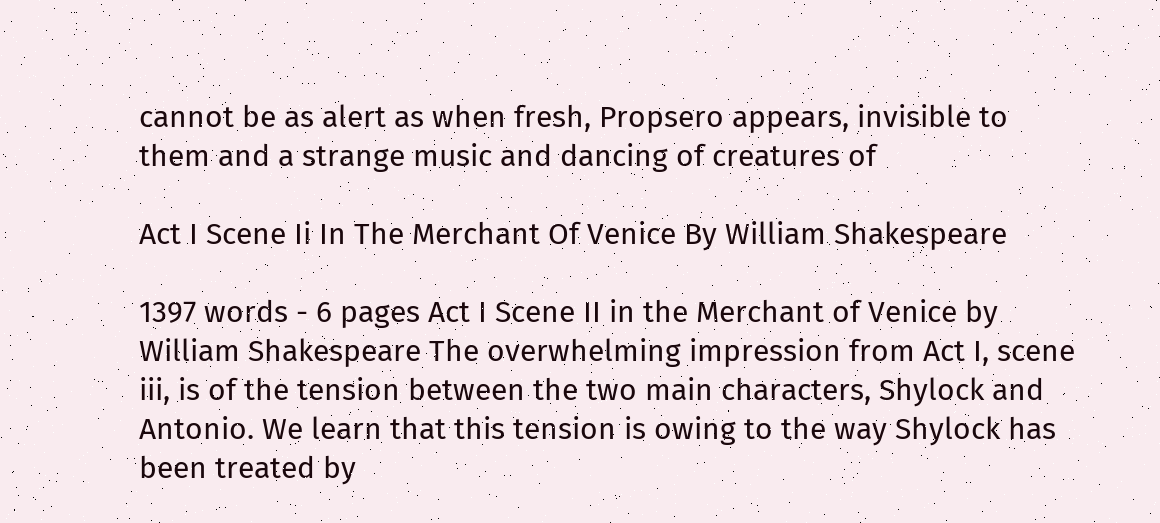cannot be as alert as when fresh, Propsero appears, invisible to them and a strange music and dancing of creatures of

Act I Scene Ii In The Merchant Of Venice By William Shakespeare

1397 words - 6 pages Act I Scene II in the Merchant of Venice by William Shakespeare The overwhelming impression from Act I, scene iii, is of the tension between the two main characters, Shylock and Antonio. We learn that this tension is owing to the way Shylock has been treated by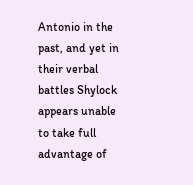Antonio in the past, and yet in their verbal battles Shylock appears unable to take full advantage of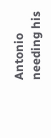Antonio needing his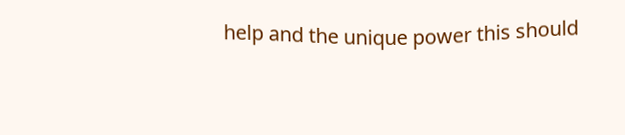help and the unique power this should